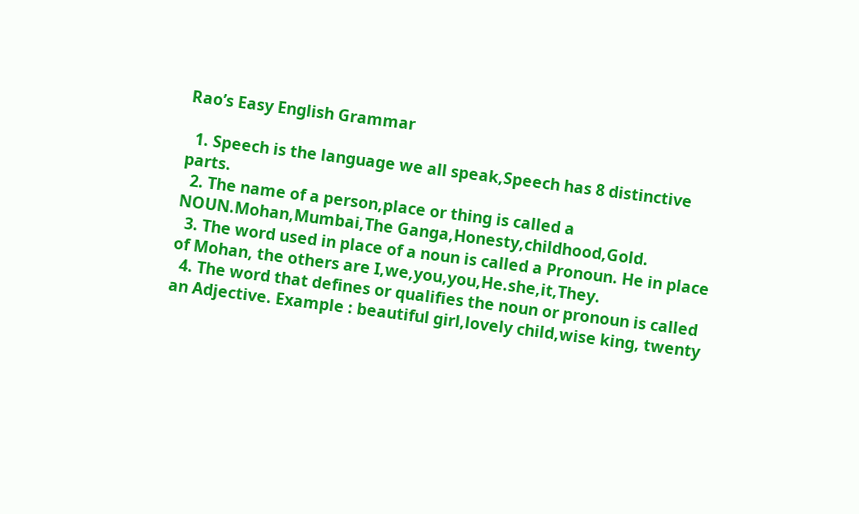Rao’s Easy English Grammar

  1. Speech is the language we all speak,Speech has 8 distinctive parts.
  2. The name of a person,place or thing is called a NOUN.Mohan,Mumbai,The Ganga,Honesty,childhood,Gold.
  3. The word used in place of a noun is called a Pronoun. He in place of Mohan, the others are I,we,you,you,He.she,it,They.
  4. The word that defines or qualifies the noun or pronoun is called an Adjective. Example : beautiful girl,lovely child,wise king, twenty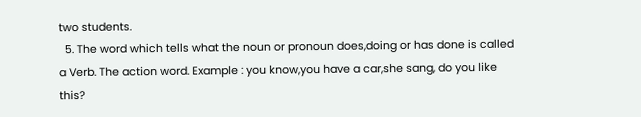two students.
  5. The word which tells what the noun or pronoun does,doing or has done is called  a Verb. The action word. Example : you know,you have a car,she sang, do you like this?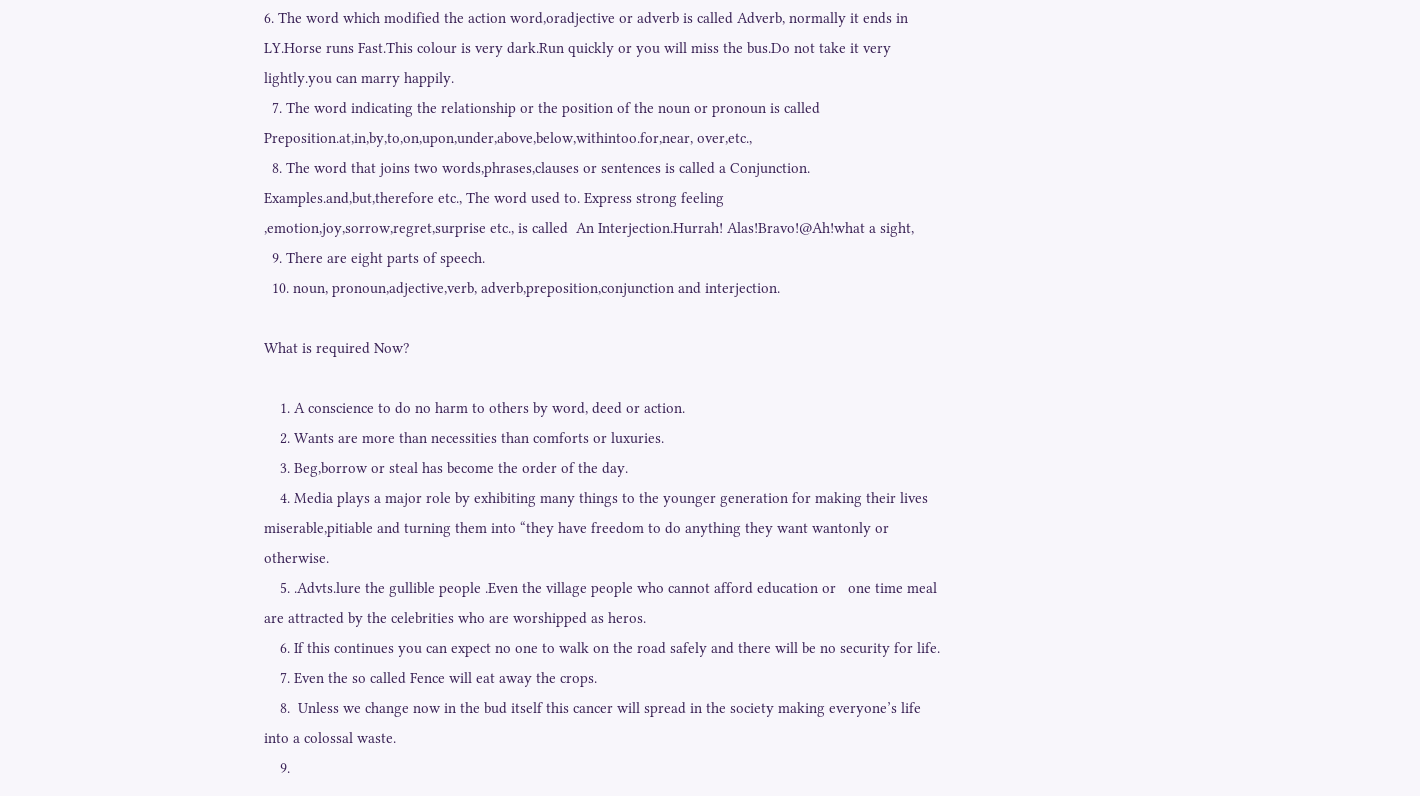6. The word which modified the action word,oradjective or adverb is called Adverb, normally it ends in LY.Horse runs Fast.This colour is very dark.Run quickly or you will miss the bus.Do not take it very lightly.you can marry happily.
  7. The word indicating the relationship or the position of the noun or pronoun is called Preposition.at,in,by,to,on,upon,under,above,below,withintoo.for,near, over,etc.,
  8. The word that joins two words,phrases,clauses or sentences is called a Conjunction. Examples.and,but,therefore etc., The word used to. Express strong feeling ,emotion,joy,sorrow,regret,surprise etc., is called  An Interjection.Hurrah! Alas!Bravo!@Ah!what a sight,
  9. There are eight parts of speech.
  10. noun, pronoun,adjective,verb, adverb,preposition,conjunction and interjection.

What is required Now?

    1. A conscience to do no harm to others by word, deed or action.
    2. Wants are more than necessities than comforts or luxuries.
    3. Beg,borrow or steal has become the order of the day.
    4. Media plays a major role by exhibiting many things to the younger generation for making their lives miserable,pitiable and turning them into “they have freedom to do anything they want wantonly or otherwise.
    5. .Advts.lure the gullible people .Even the village people who cannot afford education or   one time meal are attracted by the celebrities who are worshipped as heros.
    6. If this continues you can expect no one to walk on the road safely and there will be no security for life.
    7. Even the so called Fence will eat away the crops.
    8.  Unless we change now in the bud itself this cancer will spread in the society making everyone’s life into a colossal waste.
    9.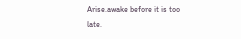Arise.awake before it is too late.